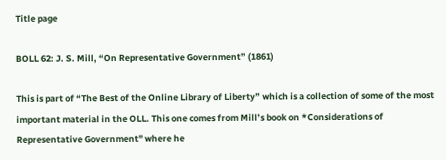Title page

BOLL 62: J. S. Mill, “On Representative Government” (1861)

This is part of “The Best of the Online Library of Liberty” which is a collection of some of the most important material in the OLL. This one comes from Mill’s book on *Considerations of Representative Government" where he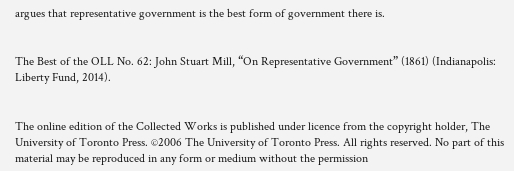argues that representative government is the best form of government there is.


The Best of the OLL No. 62: John Stuart Mill, “On Representative Government” (1861) (Indianapolis: Liberty Fund, 2014).


The online edition of the Collected Works is published under licence from the copyright holder, The University of Toronto Press. ©2006 The University of Toronto Press. All rights reserved. No part of this material may be reproduced in any form or medium without the permission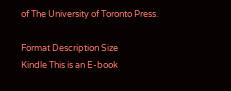of The University of Toronto Press.

Format Description Size
Kindle This is an E-book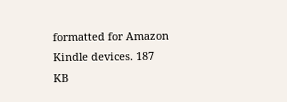formatted for Amazon Kindle devices. 187 KB